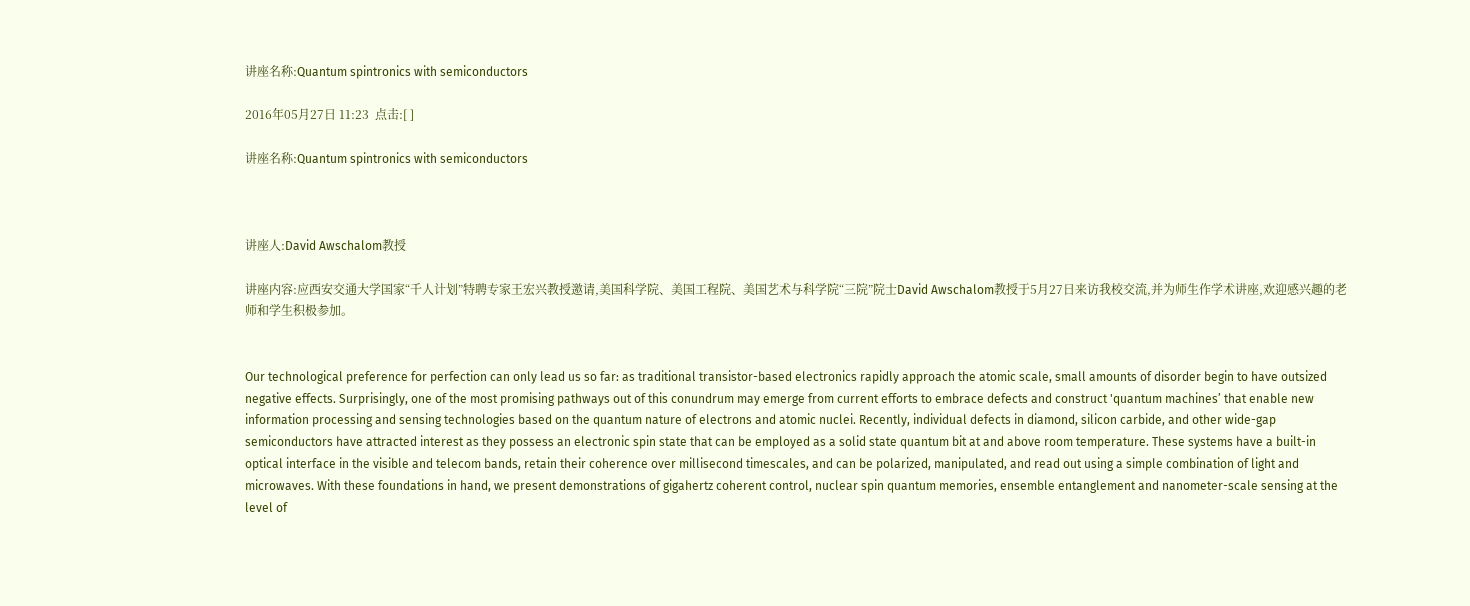讲座名称:Quantum spintronics with semiconductors

2016年05月27日 11:23  点击:[ ]

讲座名称:Quantum spintronics with semiconductors



讲座人:David Awschalom教授

讲座内容:应西安交通大学国家“千人计划”特聘专家王宏兴教授邀请,美国科学院、美国工程院、美国艺术与科学院“三院”院士David Awschalom教授于5月27日来访我校交流,并为师生作学术讲座,欢迎感兴趣的老师和学生积极参加。


Our technological preference for perfection can only lead us so far: as traditional transistor-based electronics rapidly approach the atomic scale, small amounts of disorder begin to have outsized negative effects. Surprisingly, one of the most promising pathways out of this conundrum may emerge from current efforts to embrace defects and construct 'quantum machines’ that enable new information processing and sensing technologies based on the quantum nature of electrons and atomic nuclei. Recently, individual defects in diamond, silicon carbide, and other wide-gap semiconductors have attracted interest as they possess an electronic spin state that can be employed as a solid state quantum bit at and above room temperature. These systems have a built-in optical interface in the visible and telecom bands, retain their coherence over millisecond timescales, and can be polarized, manipulated, and read out using a simple combination of light and microwaves. With these foundations in hand, we present demonstrations of gigahertz coherent control, nuclear spin quantum memories, ensemble entanglement and nanometer-scale sensing at the level of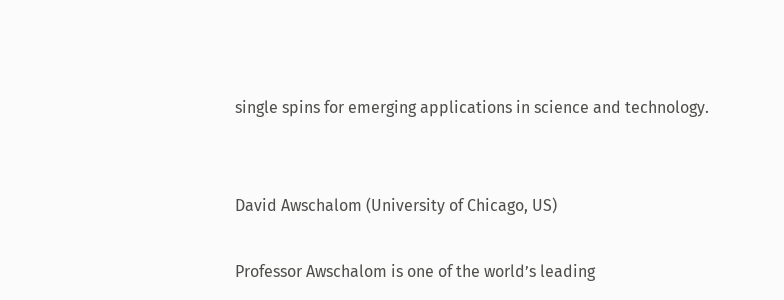single spins for emerging applications in science and technology.


David Awschalom (University of Chicago, US)

Professor Awschalom is one of the world’s leading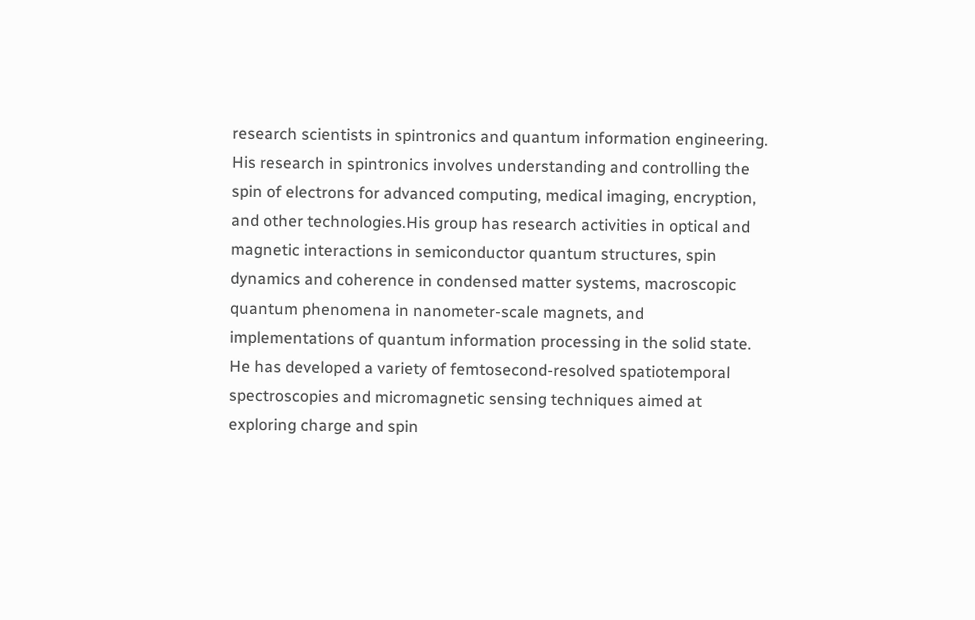research scientists in spintronics and quantum information engineering. His research in spintronics involves understanding and controlling the spin of electrons for advanced computing, medical imaging, encryption, and other technologies.His group has research activities in optical and magnetic interactions in semiconductor quantum structures, spin dynamics and coherence in condensed matter systems, macroscopic quantum phenomena in nanometer-scale magnets, and implementations of quantum information processing in the solid state. He has developed a variety of femtosecond-resolved spatiotemporal spectroscopies and micromagnetic sensing techniques aimed at exploring charge and spin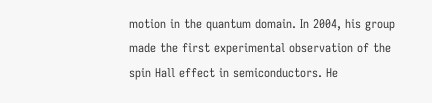motion in the quantum domain. In 2004, his group made the first experimental observation of the spin Hall effect in semiconductors. He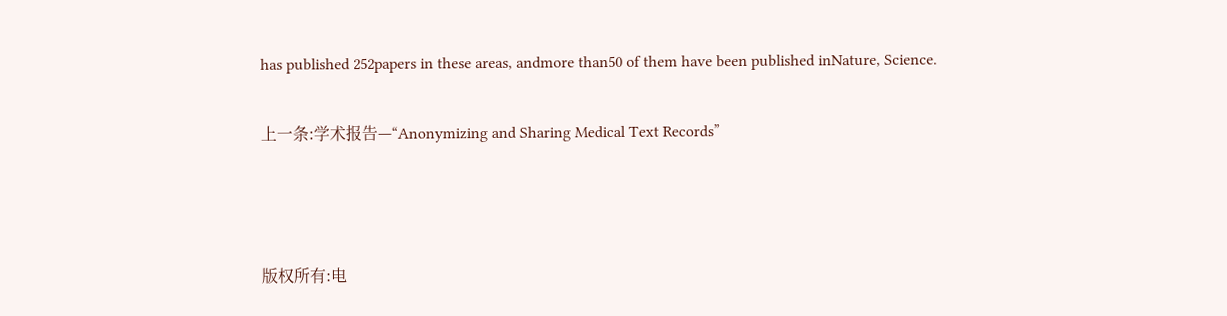has published 252papers in these areas, andmore than50 of them have been published inNature, Science.

上一条:学术报告—“Anonymizing and Sharing Medical Text Records”



版权所有:电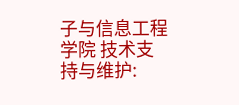子与信息工程学院 技术支持与维护: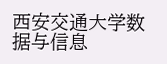西安交通大学数据与信息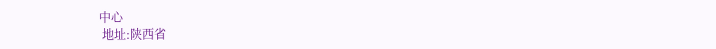中心
 地址:陕西省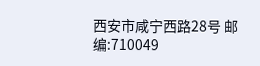西安市咸宁西路28号 邮编:710049